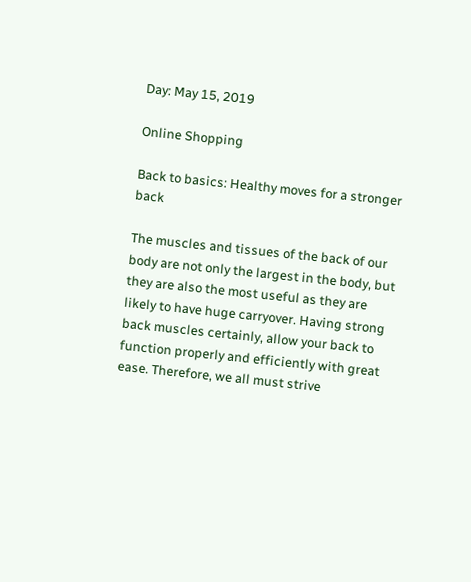Day: May 15, 2019

Online Shopping

Back to basics: Healthy moves for a stronger back

The muscles and tissues of the back of our body are not only the largest in the body, but they are also the most useful as they are likely to have huge carryover. Having strong back muscles certainly, allow your back to function properly and efficiently with great ease. Therefore, we all must strive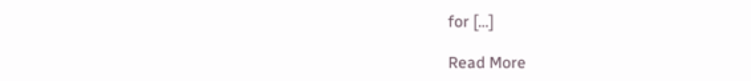for […]

Read More